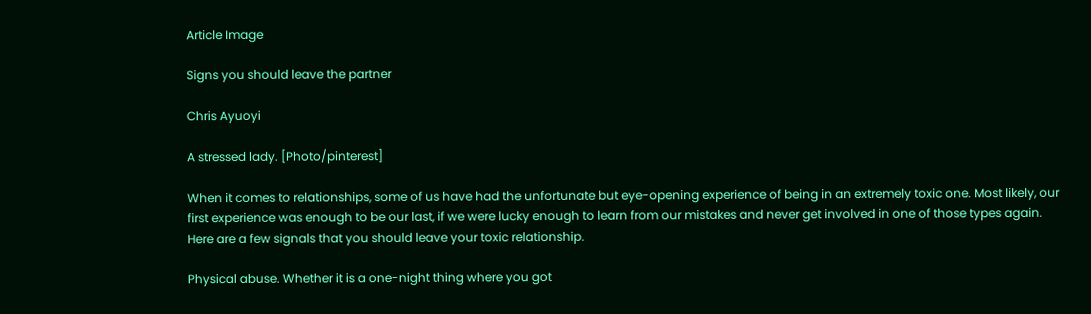Article Image

Signs you should leave the partner

Chris Ayuoyi

A stressed lady. [Photo/pinterest]

When it comes to relationships, some of us have had the unfortunate but eye-opening experience of being in an extremely toxic one. Most likely, our first experience was enough to be our last, if we were lucky enough to learn from our mistakes and never get involved in one of those types again. Here are a few signals that you should leave your toxic relationship.

Physical abuse. Whether it is a one-night thing where you got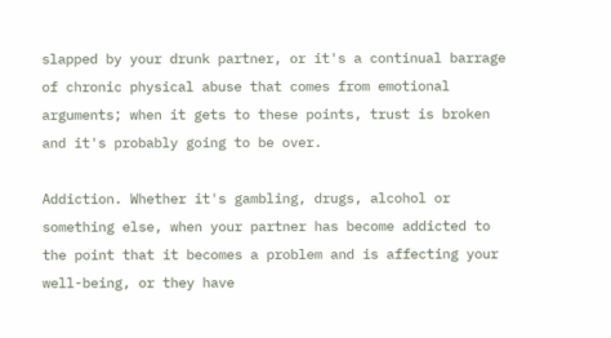slapped by your drunk partner, or it's a continual barrage of chronic physical abuse that comes from emotional arguments; when it gets to these points, trust is broken and it's probably going to be over.

Addiction. Whether it's gambling, drugs, alcohol or something else, when your partner has become addicted to the point that it becomes a problem and is affecting your well-being, or they have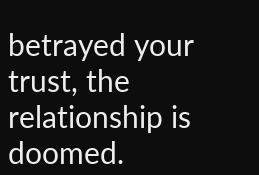betrayed your trust, the relationship is doomed.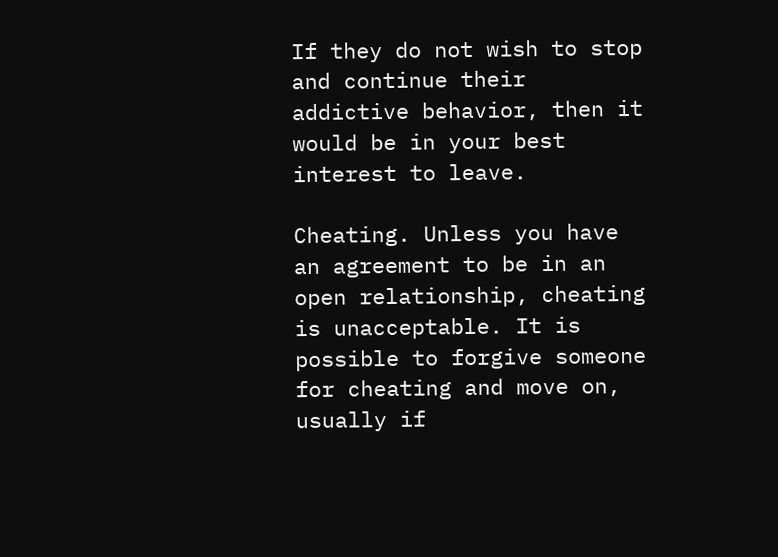If they do not wish to stop and continue their addictive behavior, then it would be in your best interest to leave.

Cheating. Unless you have an agreement to be in an open relationship, cheating is unacceptable. It is possible to forgive someone for cheating and move on, usually if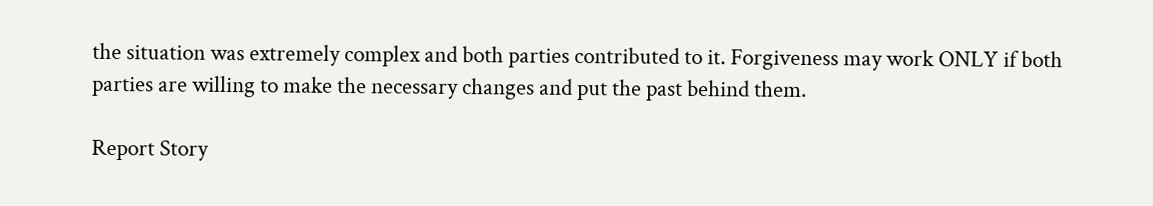the situation was extremely complex and both parties contributed to it. Forgiveness may work ONLY if both parties are willing to make the necessary changes and put the past behind them.

Report Story